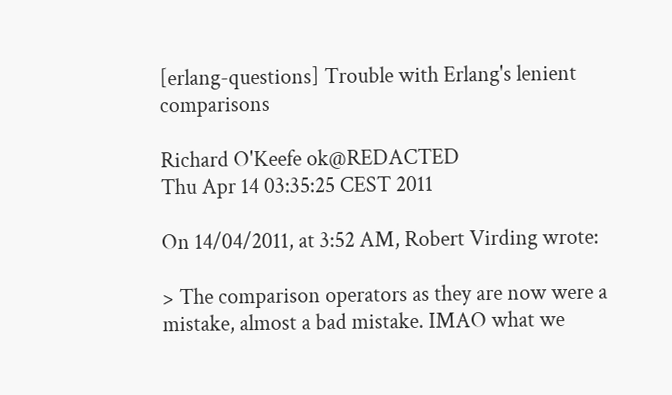[erlang-questions] Trouble with Erlang's lenient comparisons

Richard O'Keefe ok@REDACTED
Thu Apr 14 03:35:25 CEST 2011

On 14/04/2011, at 3:52 AM, Robert Virding wrote:

> The comparison operators as they are now were a mistake, almost a bad mistake. IMAO what we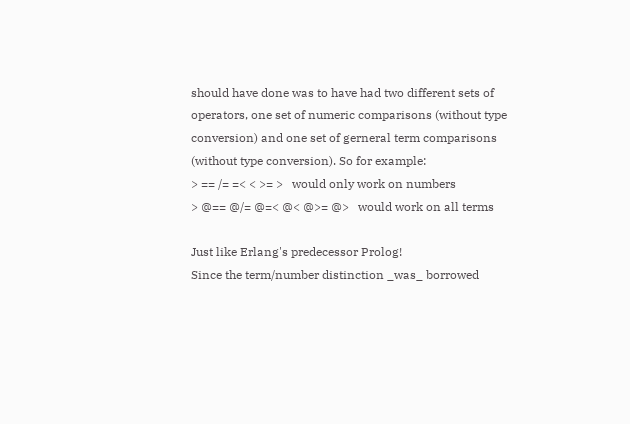should have done was to have had two different sets of operators, one set of numeric comparisons (without type conversion) and one set of gerneral term comparisons (without type conversion). So for example:
> == /= =< < >= >   would only work on numbers
> @== @/= @=< @< @>= @>   would work on all terms

Just like Erlang's predecessor Prolog!
Since the term/number distinction _was_ borrowed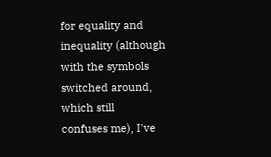for equality and
inequality (although with the symbols switched around, which still
confuses me), I've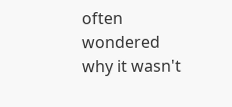often wondered why it wasn't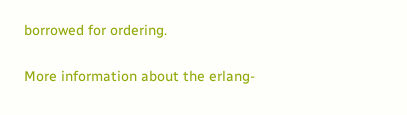borrowed for ordering.

More information about the erlang-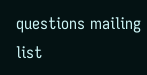questions mailing list